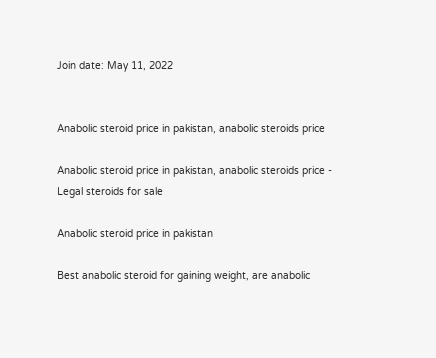Join date: May 11, 2022


Anabolic steroid price in pakistan, anabolic steroids price

Anabolic steroid price in pakistan, anabolic steroids price - Legal steroids for sale

Anabolic steroid price in pakistan

Best anabolic steroid for gaining weight, are anabolic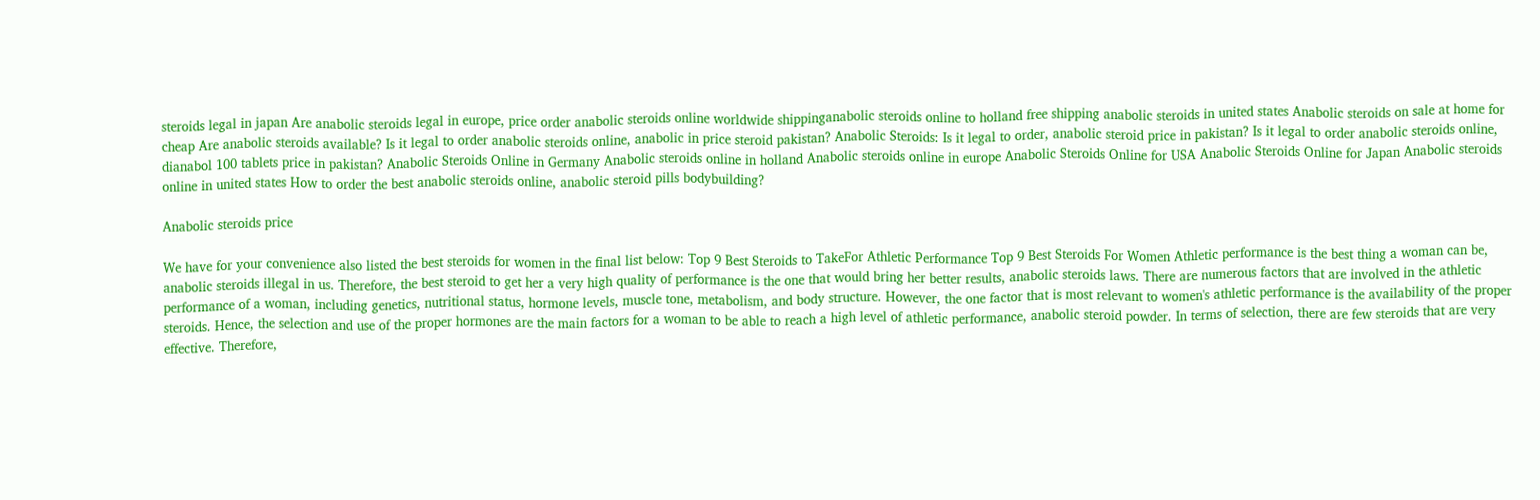steroids legal in japan Are anabolic steroids legal in europe, price order anabolic steroids online worldwide shippinganabolic steroids online to holland free shipping anabolic steroids in united states Anabolic steroids on sale at home for cheap Are anabolic steroids available? Is it legal to order anabolic steroids online, anabolic in price steroid pakistan? Anabolic Steroids: Is it legal to order, anabolic steroid price in pakistan? Is it legal to order anabolic steroids online, dianabol 100 tablets price in pakistan? Anabolic Steroids Online in Germany Anabolic steroids online in holland Anabolic steroids online in europe Anabolic Steroids Online for USA Anabolic Steroids Online for Japan Anabolic steroids online in united states How to order the best anabolic steroids online, anabolic steroid pills bodybuilding?

Anabolic steroids price

We have for your convenience also listed the best steroids for women in the final list below: Top 9 Best Steroids to TakeFor Athletic Performance Top 9 Best Steroids For Women Athletic performance is the best thing a woman can be, anabolic steroids illegal in us. Therefore, the best steroid to get her a very high quality of performance is the one that would bring her better results, anabolic steroids laws. There are numerous factors that are involved in the athletic performance of a woman, including genetics, nutritional status, hormone levels, muscle tone, metabolism, and body structure. However, the one factor that is most relevant to women's athletic performance is the availability of the proper steroids. Hence, the selection and use of the proper hormones are the main factors for a woman to be able to reach a high level of athletic performance, anabolic steroid powder. In terms of selection, there are few steroids that are very effective. Therefore,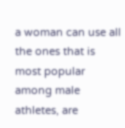a woman can use all the ones that is most popular among male athletes, are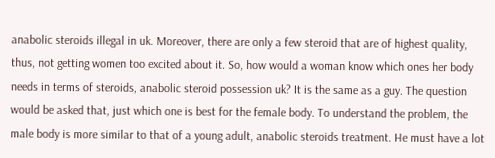anabolic steroids illegal in uk. Moreover, there are only a few steroid that are of highest quality, thus, not getting women too excited about it. So, how would a woman know which ones her body needs in terms of steroids, anabolic steroid possession uk? It is the same as a guy. The question would be asked that, just which one is best for the female body. To understand the problem, the male body is more similar to that of a young adult, anabolic steroids treatment. He must have a lot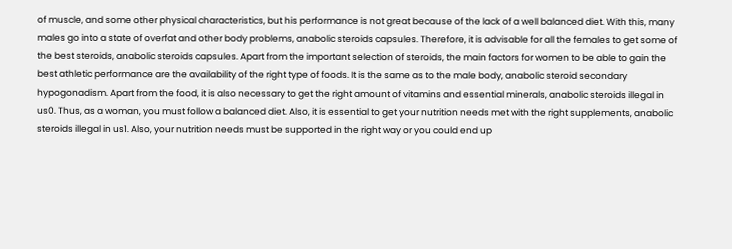of muscle, and some other physical characteristics, but his performance is not great because of the lack of a well balanced diet. With this, many males go into a state of overfat and other body problems, anabolic steroids capsules. Therefore, it is advisable for all the females to get some of the best steroids, anabolic steroids capsules. Apart from the important selection of steroids, the main factors for women to be able to gain the best athletic performance are the availability of the right type of foods. It is the same as to the male body, anabolic steroid secondary hypogonadism. Apart from the food, it is also necessary to get the right amount of vitamins and essential minerals, anabolic steroids illegal in us0. Thus, as a woman, you must follow a balanced diet. Also, it is essential to get your nutrition needs met with the right supplements, anabolic steroids illegal in us1. Also, your nutrition needs must be supported in the right way or you could end up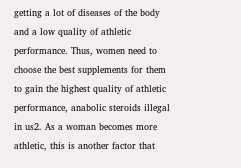getting a lot of diseases of the body and a low quality of athletic performance. Thus, women need to choose the best supplements for them to gain the highest quality of athletic performance, anabolic steroids illegal in us2. As a woman becomes more athletic, this is another factor that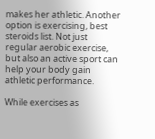makes her athletic. Another option is exercising, best steroids list. Not just regular aerobic exercise, but also an active sport can help your body gain athletic performance.

While exercises as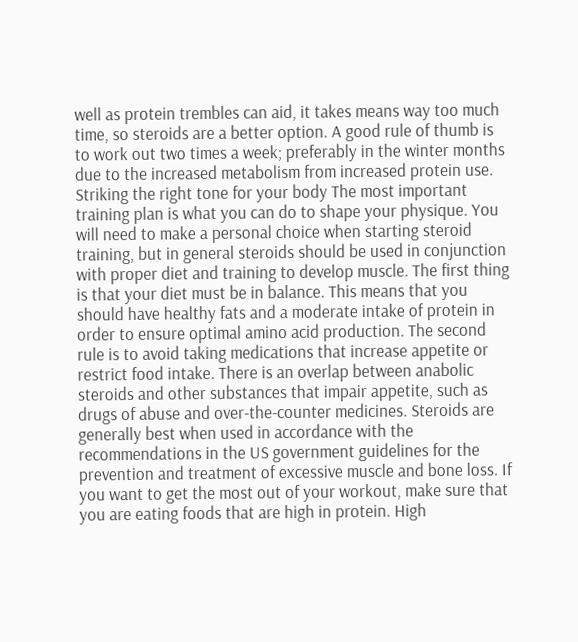well as protein trembles can aid, it takes means way too much time, so steroids are a better option. A good rule of thumb is to work out two times a week; preferably in the winter months due to the increased metabolism from increased protein use. Striking the right tone for your body The most important training plan is what you can do to shape your physique. You will need to make a personal choice when starting steroid training, but in general steroids should be used in conjunction with proper diet and training to develop muscle. The first thing is that your diet must be in balance. This means that you should have healthy fats and a moderate intake of protein in order to ensure optimal amino acid production. The second rule is to avoid taking medications that increase appetite or restrict food intake. There is an overlap between anabolic steroids and other substances that impair appetite, such as drugs of abuse and over-the-counter medicines. Steroids are generally best when used in accordance with the recommendations in the US government guidelines for the prevention and treatment of excessive muscle and bone loss. If you want to get the most out of your workout, make sure that you are eating foods that are high in protein. High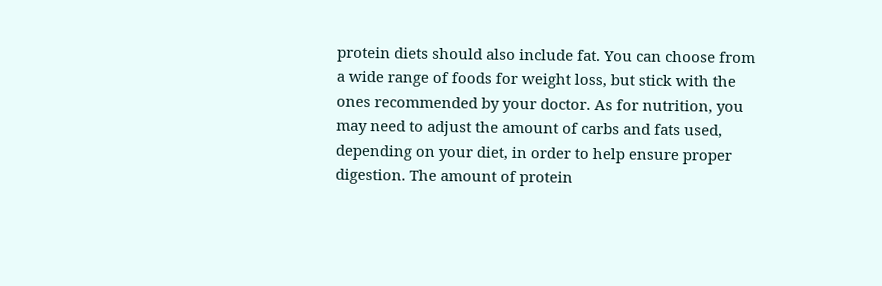protein diets should also include fat. You can choose from a wide range of foods for weight loss, but stick with the ones recommended by your doctor. As for nutrition, you may need to adjust the amount of carbs and fats used, depending on your diet, in order to help ensure proper digestion. The amount of protein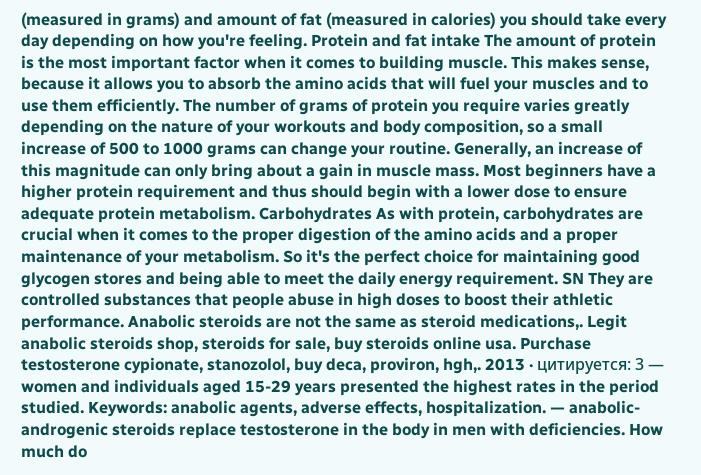(measured in grams) and amount of fat (measured in calories) you should take every day depending on how you're feeling. Protein and fat intake The amount of protein is the most important factor when it comes to building muscle. This makes sense, because it allows you to absorb the amino acids that will fuel your muscles and to use them efficiently. The number of grams of protein you require varies greatly depending on the nature of your workouts and body composition, so a small increase of 500 to 1000 grams can change your routine. Generally, an increase of this magnitude can only bring about a gain in muscle mass. Most beginners have a higher protein requirement and thus should begin with a lower dose to ensure adequate protein metabolism. Carbohydrates As with protein, carbohydrates are crucial when it comes to the proper digestion of the amino acids and a proper maintenance of your metabolism. So it's the perfect choice for maintaining good glycogen stores and being able to meet the daily energy requirement. SN They are controlled substances that people abuse in high doses to boost their athletic performance. Anabolic steroids are not the same as steroid medications,. Legit anabolic steroids shop, steroids for sale, buy steroids online usa. Purchase testosterone cypionate, stanozolol, buy deca, proviron, hgh,. 2013 · цитируется: 3 — women and individuals aged 15-29 years presented the highest rates in the period studied. Keywords: anabolic agents, adverse effects, hospitalization. — anabolic-androgenic steroids replace testosterone in the body in men with deficiencies. How much do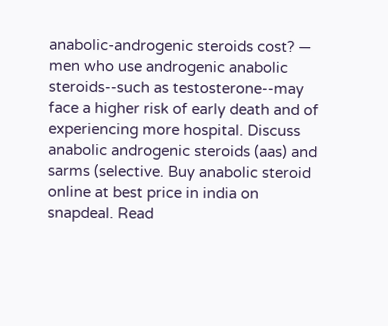anabolic-androgenic steroids cost? — men who use androgenic anabolic steroids--such as testosterone--may face a higher risk of early death and of experiencing more hospital. Discuss anabolic androgenic steroids (aas) and sarms (selective. Buy anabolic steroid online at best price in india on snapdeal. Read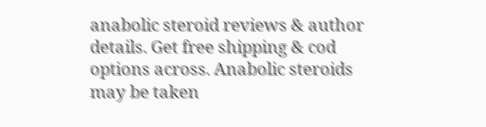anabolic steroid reviews & author details. Get free shipping & cod options across. Anabolic steroids may be taken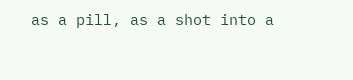as a pill, as a shot into a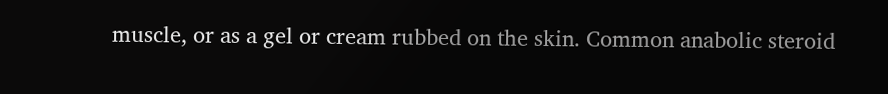muscle, or as a gel or cream rubbed on the skin. Common anabolic steroid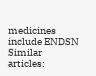medicines include ENDSN Similar articles: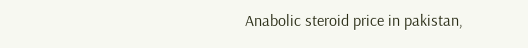Anabolic steroid price in pakistan,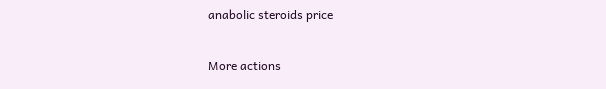anabolic steroids price

More actions